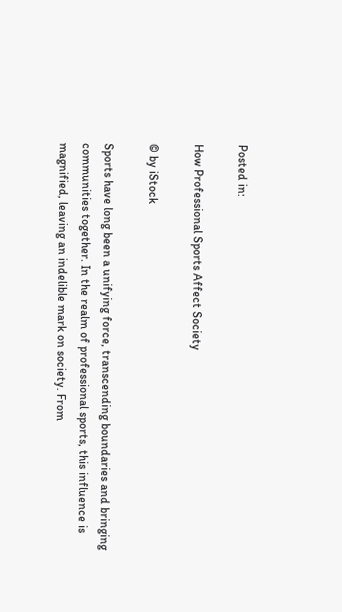Posted in:

How Professional Sports Affect Society

© by iStock

Sports have long been a unifying force, transcending boundaries and bringing communities together. In the realm of professional sports, this influence is magnified, leaving an indelible mark on society. From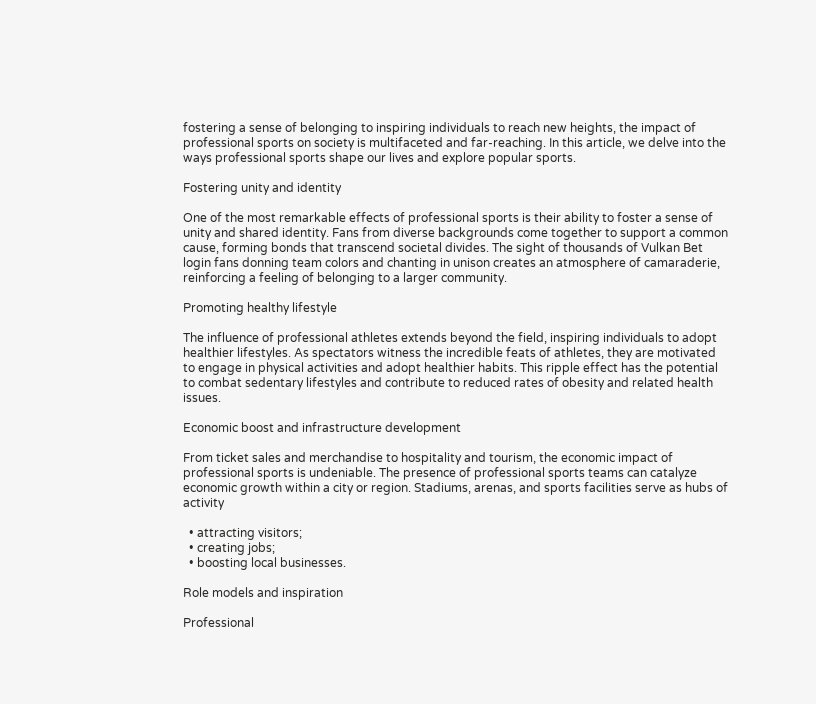fostering a sense of belonging to inspiring individuals to reach new heights, the impact of professional sports on society is multifaceted and far-reaching. In this article, we delve into the ways professional sports shape our lives and explore popular sports.

Fostering unity and identity

One of the most remarkable effects of professional sports is their ability to foster a sense of unity and shared identity. Fans from diverse backgrounds come together to support a common cause, forming bonds that transcend societal divides. The sight of thousands of Vulkan Bet login fans donning team colors and chanting in unison creates an atmosphere of camaraderie, reinforcing a feeling of belonging to a larger community.

Promoting healthy lifestyle

The influence of professional athletes extends beyond the field, inspiring individuals to adopt healthier lifestyles. As spectators witness the incredible feats of athletes, they are motivated to engage in physical activities and adopt healthier habits. This ripple effect has the potential to combat sedentary lifestyles and contribute to reduced rates of obesity and related health issues.

Economic boost and infrastructure development

From ticket sales and merchandise to hospitality and tourism, the economic impact of professional sports is undeniable. The presence of professional sports teams can catalyze economic growth within a city or region. Stadiums, arenas, and sports facilities serve as hubs of activity

  • attracting visitors;
  • creating jobs;
  • boosting local businesses.

Role models and inspiration

Professional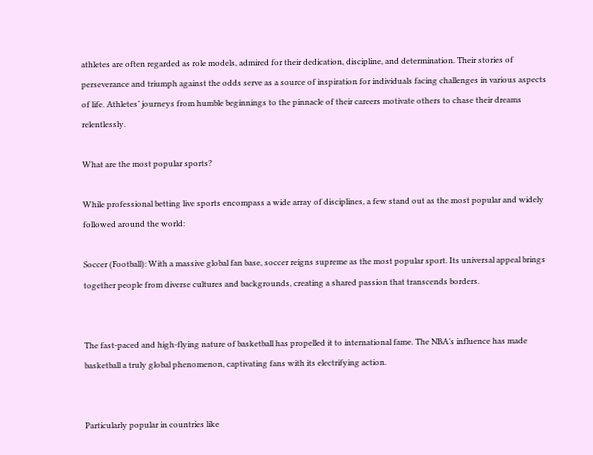athletes are often regarded as role models, admired for their dedication, discipline, and determination. Their stories of perseverance and triumph against the odds serve as a source of inspiration for individuals facing challenges in various aspects of life. Athletes’ journeys from humble beginnings to the pinnacle of their careers motivate others to chase their dreams relentlessly.

What are the most popular sports?

While professional betting live sports encompass a wide array of disciplines, a few stand out as the most popular and widely followed around the world:

Soccer (Football): With a massive global fan base, soccer reigns supreme as the most popular sport. Its universal appeal brings together people from diverse cultures and backgrounds, creating a shared passion that transcends borders.


The fast-paced and high-flying nature of basketball has propelled it to international fame. The NBA’s influence has made basketball a truly global phenomenon, captivating fans with its electrifying action.


Particularly popular in countries like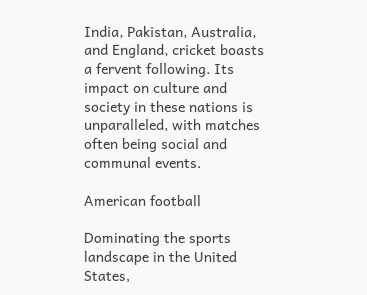India, Pakistan, Australia, and England, cricket boasts a fervent following. Its impact on culture and society in these nations is unparalleled, with matches often being social and communal events.

American football

Dominating the sports landscape in the United States,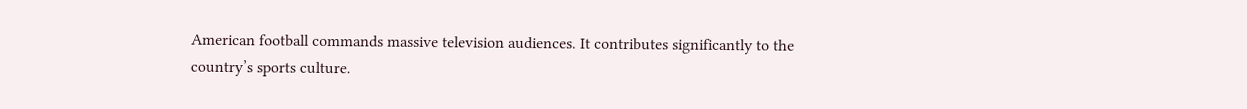American football commands massive television audiences. It contributes significantly to the country’s sports culture.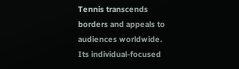Tennis transcends borders and appeals to audiences worldwide. Its individual-focused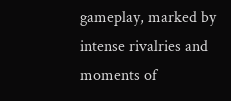gameplay, marked by intense rivalries and moments of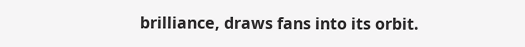brilliance, draws fans into its orbit.